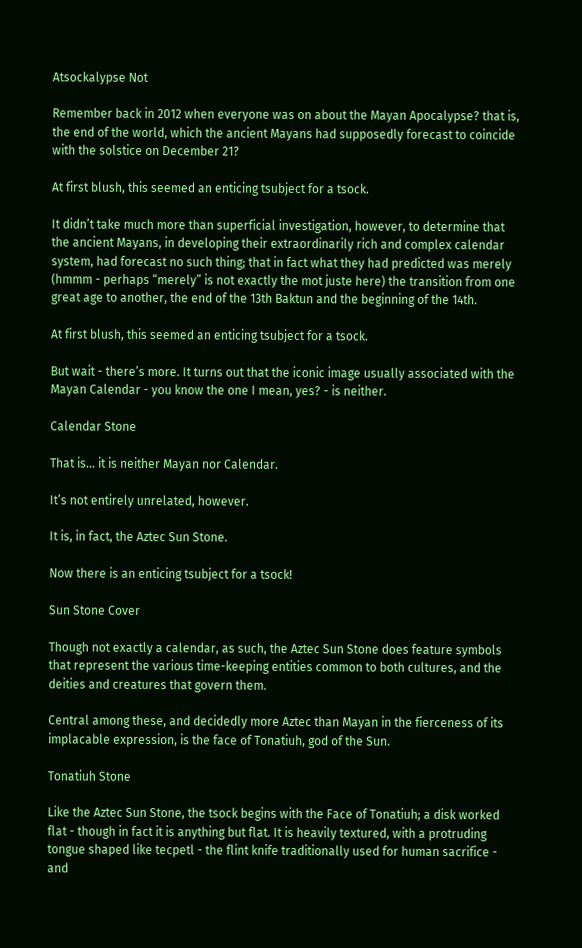Atsockalypse Not

Remember back in 2012 when everyone was on about the Mayan Apocalypse? that is, the end of the world, which the ancient Mayans had supposedly forecast to coincide with the solstice on December 21?

At first blush, this seemed an enticing tsubject for a tsock.

It didn’t take much more than superficial investigation, however, to determine that the ancient Mayans, in developing their extraordinarily rich and complex calendar system, had forecast no such thing; that in fact what they had predicted was merely (hmmm - perhaps “merely” is not exactly the mot juste here) the transition from one great age to another, the end of the 13th Baktun and the beginning of the 14th.

At first blush, this seemed an enticing tsubject for a tsock.

But wait - there’s more. It turns out that the iconic image usually associated with the Mayan Calendar - you know the one I mean, yes? - is neither.

Calendar Stone

That is… it is neither Mayan nor Calendar.

It’s not entirely unrelated, however.

It is, in fact, the Aztec Sun Stone.

Now there is an enticing tsubject for a tsock!

Sun Stone Cover

Though not exactly a calendar, as such, the Aztec Sun Stone does feature symbols that represent the various time-keeping entities common to both cultures, and the deities and creatures that govern them.

Central among these, and decidedly more Aztec than Mayan in the fierceness of its implacable expression, is the face of Tonatiuh, god of the Sun.

Tonatiuh Stone

Like the Aztec Sun Stone, the tsock begins with the Face of Tonatiuh; a disk worked flat - though in fact it is anything but flat. It is heavily textured, with a protruding tongue shaped like tecpetl - the flint knife traditionally used for human sacrifice - and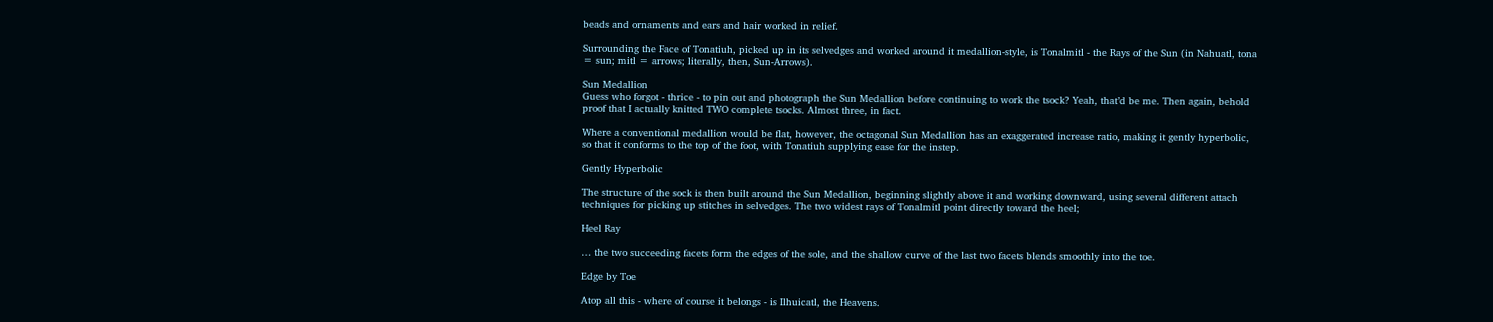beads and ornaments and ears and hair worked in relief.

Surrounding the Face of Tonatiuh, picked up in its selvedges and worked around it medallion-style, is Tonalmitl - the Rays of the Sun (in Nahuatl, tona = sun; mitl = arrows; literally, then, Sun-Arrows).

Sun Medallion
Guess who forgot - thrice - to pin out and photograph the Sun Medallion before continuing to work the tsock? Yeah, that’d be me. Then again, behold proof that I actually knitted TWO complete tsocks. Almost three, in fact.

Where a conventional medallion would be flat, however, the octagonal Sun Medallion has an exaggerated increase ratio, making it gently hyperbolic, so that it conforms to the top of the foot, with Tonatiuh supplying ease for the instep.

Gently Hyperbolic

The structure of the sock is then built around the Sun Medallion, beginning slightly above it and working downward, using several different attach techniques for picking up stitches in selvedges. The two widest rays of Tonalmitl point directly toward the heel;

Heel Ray

… the two succeeding facets form the edges of the sole, and the shallow curve of the last two facets blends smoothly into the toe.

Edge by Toe

Atop all this - where of course it belongs - is Ilhuicatl, the Heavens.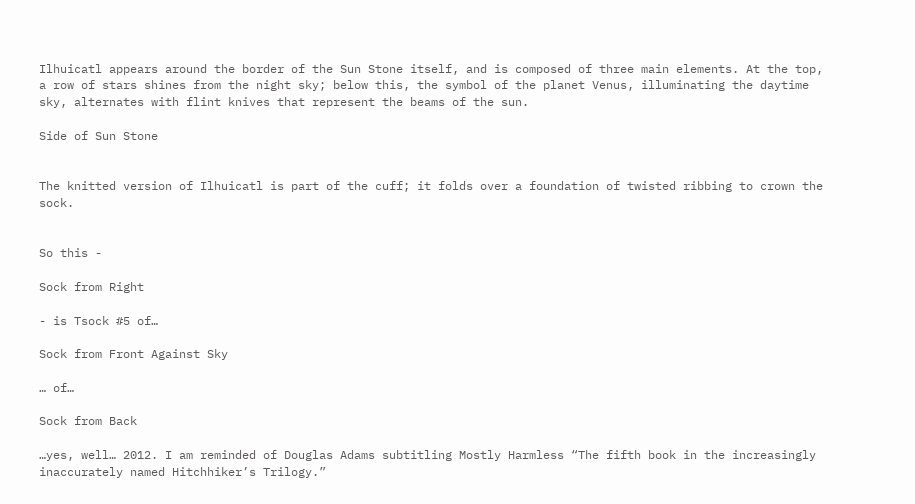Ilhuicatl appears around the border of the Sun Stone itself, and is composed of three main elements. At the top, a row of stars shines from the night sky; below this, the symbol of the planet Venus, illuminating the daytime sky, alternates with flint knives that represent the beams of the sun.

Side of Sun Stone


The knitted version of Ilhuicatl is part of the cuff; it folds over a foundation of twisted ribbing to crown the sock.


So this -

Sock from Right

- is Tsock #5 of…

Sock from Front Against Sky

… of…

Sock from Back

…yes, well… 2012. I am reminded of Douglas Adams subtitling Mostly Harmless “The fifth book in the increasingly inaccurately named Hitchhiker’s Trilogy.”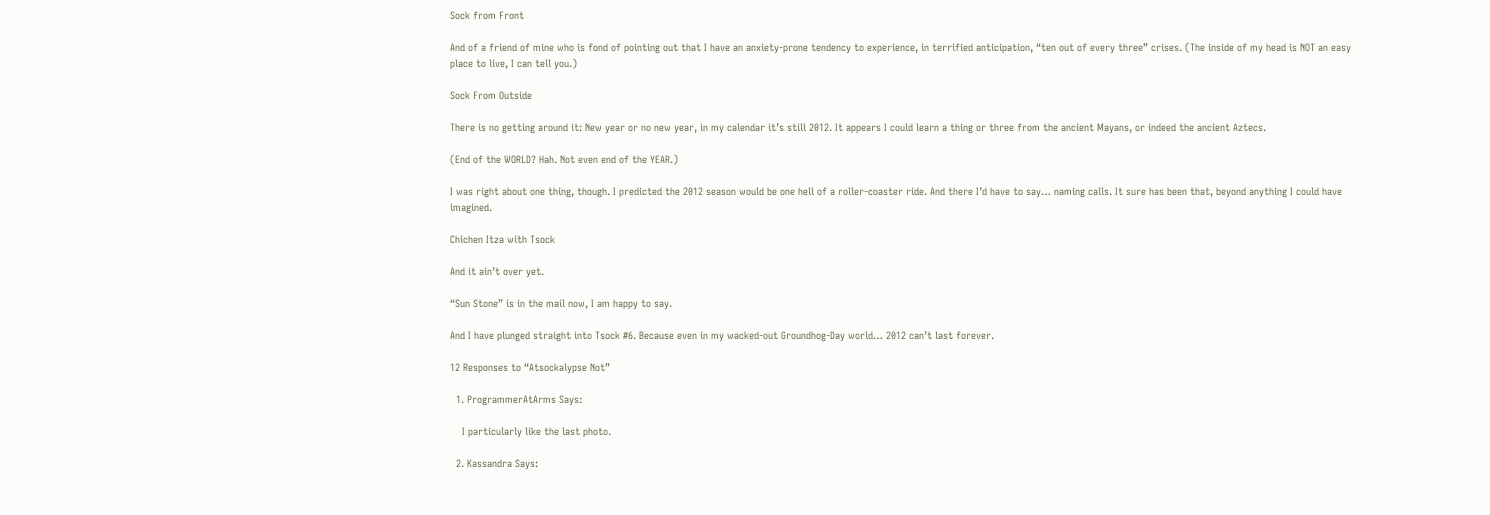Sock from Front

And of a friend of mine who is fond of pointing out that I have an anxiety-prone tendency to experience, in terrified anticipation, “ten out of every three” crises. (The inside of my head is NOT an easy place to live, I can tell you.)

Sock From Outside

There is no getting around it: New year or no new year, in my calendar it’s still 2012. It appears I could learn a thing or three from the ancient Mayans, or indeed the ancient Aztecs.

(End of the WORLD? Hah. Not even end of the YEAR.)

I was right about one thing, though. I predicted the 2012 season would be one hell of a roller-coaster ride. And there I’d have to say… naming calls. It sure has been that, beyond anything I could have imagined.

Chichen Itza with Tsock

And it ain’t over yet.

“Sun Stone” is in the mail now, I am happy to say.

And I have plunged straight into Tsock #6. Because even in my wacked-out Groundhog-Day world… 2012 can’t last forever.

12 Responses to “Atsockalypse Not”

  1. ProgrammerAtArms Says:

    I particularly like the last photo.

  2. Kassandra Says: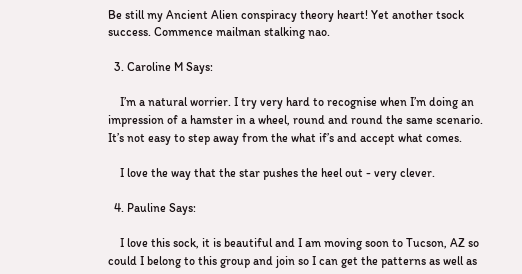Be still my Ancient Alien conspiracy theory heart! Yet another tsock success. Commence mailman stalking nao.

  3. Caroline M Says:

    I’m a natural worrier. I try very hard to recognise when I’m doing an impression of a hamster in a wheel, round and round the same scenario. It’s not easy to step away from the what if’s and accept what comes.

    I love the way that the star pushes the heel out - very clever.

  4. Pauline Says:

    I love this sock, it is beautiful and I am moving soon to Tucson, AZ so could I belong to this group and join so I can get the patterns as well as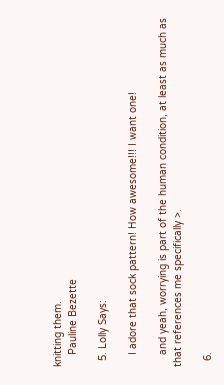knitting them.
    Pauline Bezette

  5. Lolly Says:

    I adore that sock pattern! How awesome!!! I want one!

    and yeah, worrying is part of the human condition, at least as much as that references me specifically >.

  6.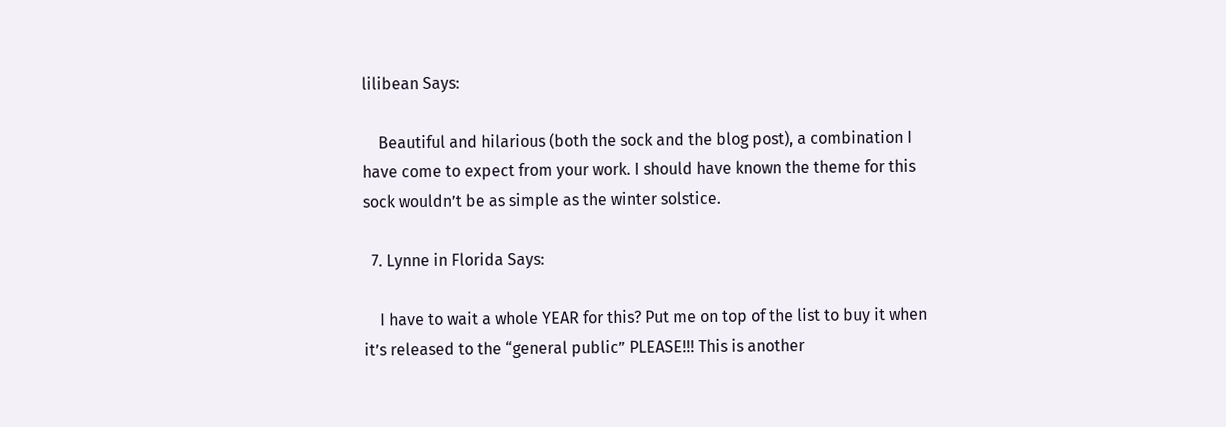lilibean Says:

    Beautiful and hilarious (both the sock and the blog post), a combination I have come to expect from your work. I should have known the theme for this sock wouldn’t be as simple as the winter solstice.

  7. Lynne in Florida Says:

    I have to wait a whole YEAR for this? Put me on top of the list to buy it when it’s released to the “general public” PLEASE!!! This is another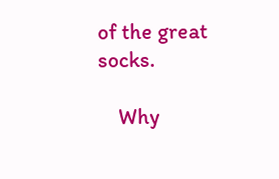of the great socks.

    Why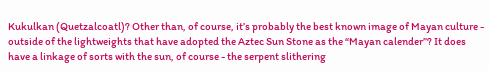Kukulkan (Quetzalcoatl)? Other than, of course, it’s probably the best known image of Mayan culture - outside of the lightweights that have adopted the Aztec Sun Stone as the “Mayan calender”? It does have a linkage of sorts with the sun, of course - the serpent slithering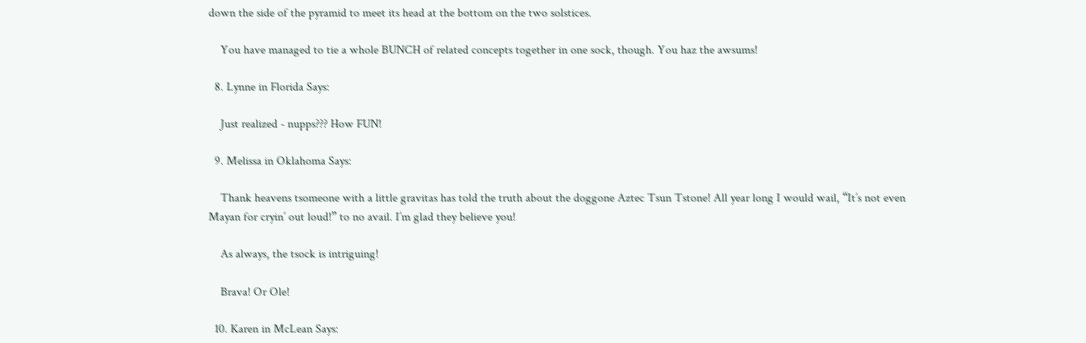down the side of the pyramid to meet its head at the bottom on the two solstices.

    You have managed to tie a whole BUNCH of related concepts together in one sock, though. You haz the awsums!

  8. Lynne in Florida Says:

    Just realized - nupps??? How FUN!

  9. Melissa in Oklahoma Says:

    Thank heavens tsomeone with a little gravitas has told the truth about the doggone Aztec Tsun Tstone! All year long I would wail, “It’s not even Mayan for cryin’ out loud!” to no avail. I’m glad they believe you!

    As always, the tsock is intriguing!

    Brava! Or Ole!

  10. Karen in McLean Says: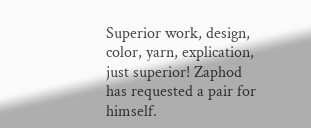Superior work, design, color, yarn, explication, just superior! Zaphod has requested a pair for himself.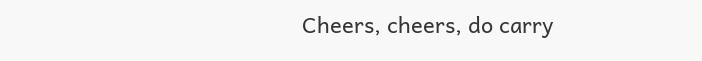Cheers, cheers, do carry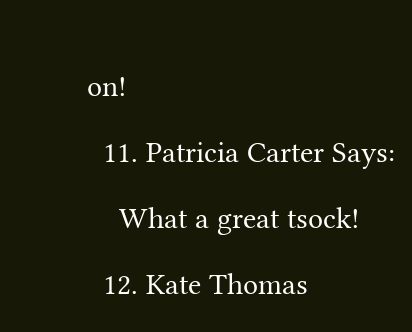on!

  11. Patricia Carter Says:

    What a great tsock!

  12. Kate Thomas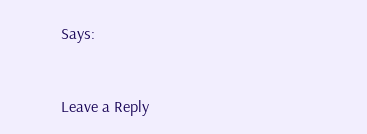Says:


Leave a Reply